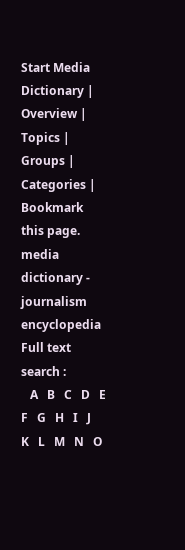Start Media Dictionary | Overview | Topics | Groups | Categories | Bookmark this page.
media dictionary - journalism encyclopedia
Full text search :
   A   B   C   D   E   F   G   H   I   J   K   L   M   N   O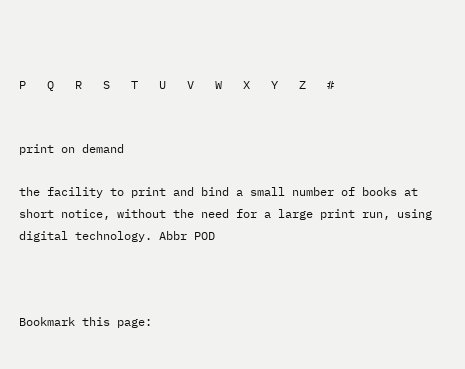P   Q   R   S   T   U   V   W   X   Y   Z   #


print on demand

the facility to print and bind a small number of books at short notice, without the need for a large print run, using digital technology. Abbr POD



Bookmark this page: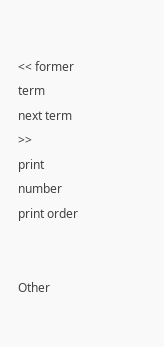<< former term
next term >>
print number
print order


Other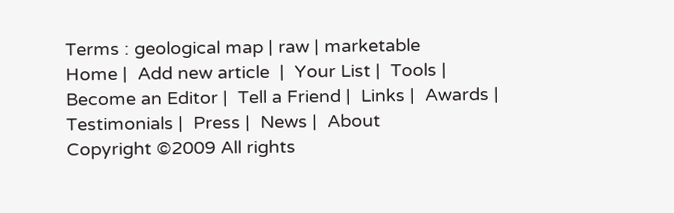Terms : geological map | raw | marketable
Home |  Add new article  |  Your List |  Tools |  Become an Editor |  Tell a Friend |  Links |  Awards |  Testimonials |  Press |  News |  About
Copyright ©2009 All rights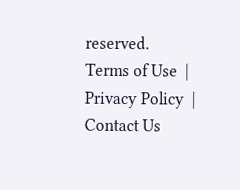reserved.  Terms of Use  |  Privacy Policy  |  Contact Us